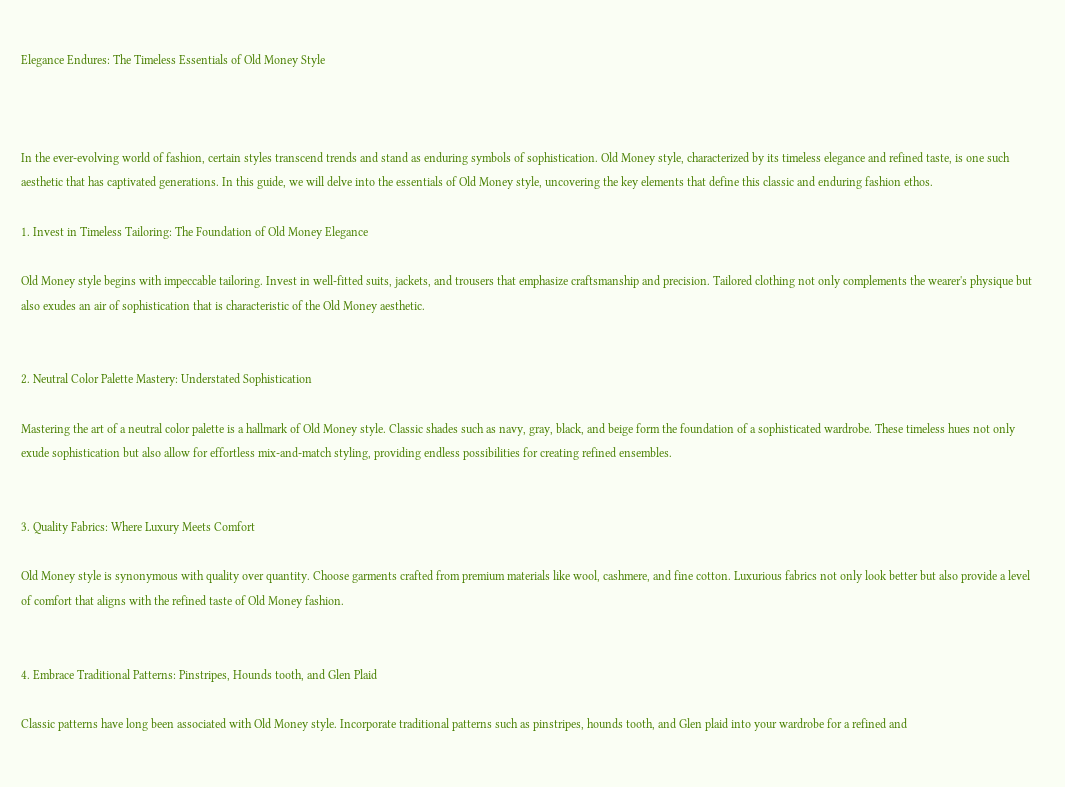Elegance Endures: The Timeless Essentials of Old Money Style



In the ever-evolving world of fashion, certain styles transcend trends and stand as enduring symbols of sophistication. Old Money style, characterized by its timeless elegance and refined taste, is one such aesthetic that has captivated generations. In this guide, we will delve into the essentials of Old Money style, uncovering the key elements that define this classic and enduring fashion ethos.

1. Invest in Timeless Tailoring: The Foundation of Old Money Elegance

Old Money style begins with impeccable tailoring. Invest in well-fitted suits, jackets, and trousers that emphasize craftsmanship and precision. Tailored clothing not only complements the wearer's physique but also exudes an air of sophistication that is characteristic of the Old Money aesthetic.


2. Neutral Color Palette Mastery: Understated Sophistication

Mastering the art of a neutral color palette is a hallmark of Old Money style. Classic shades such as navy, gray, black, and beige form the foundation of a sophisticated wardrobe. These timeless hues not only exude sophistication but also allow for effortless mix-and-match styling, providing endless possibilities for creating refined ensembles.


3. Quality Fabrics: Where Luxury Meets Comfort

Old Money style is synonymous with quality over quantity. Choose garments crafted from premium materials like wool, cashmere, and fine cotton. Luxurious fabrics not only look better but also provide a level of comfort that aligns with the refined taste of Old Money fashion.


4. Embrace Traditional Patterns: Pinstripes, Hounds tooth, and Glen Plaid

Classic patterns have long been associated with Old Money style. Incorporate traditional patterns such as pinstripes, hounds tooth, and Glen plaid into your wardrobe for a refined and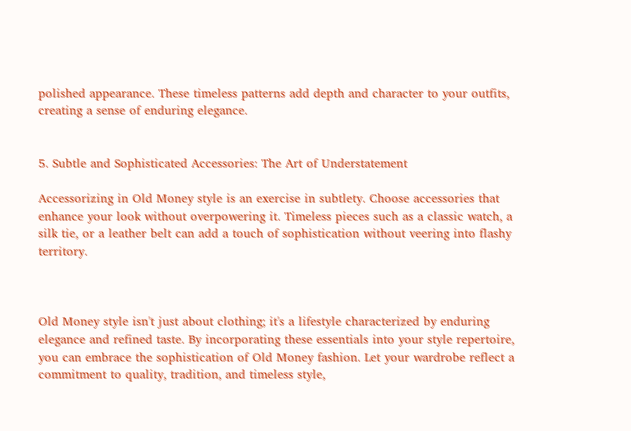polished appearance. These timeless patterns add depth and character to your outfits, creating a sense of enduring elegance.


5. Subtle and Sophisticated Accessories: The Art of Understatement

Accessorizing in Old Money style is an exercise in subtlety. Choose accessories that enhance your look without overpowering it. Timeless pieces such as a classic watch, a silk tie, or a leather belt can add a touch of sophistication without veering into flashy territory.



Old Money style isn't just about clothing; it's a lifestyle characterized by enduring elegance and refined taste. By incorporating these essentials into your style repertoire, you can embrace the sophistication of Old Money fashion. Let your wardrobe reflect a commitment to quality, tradition, and timeless style,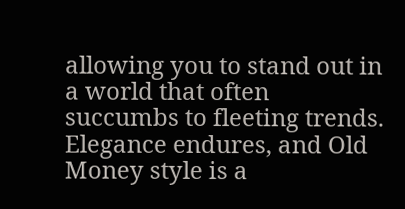allowing you to stand out in a world that often succumbs to fleeting trends. Elegance endures, and Old Money style is a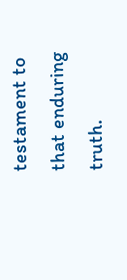testament to that enduring truth.